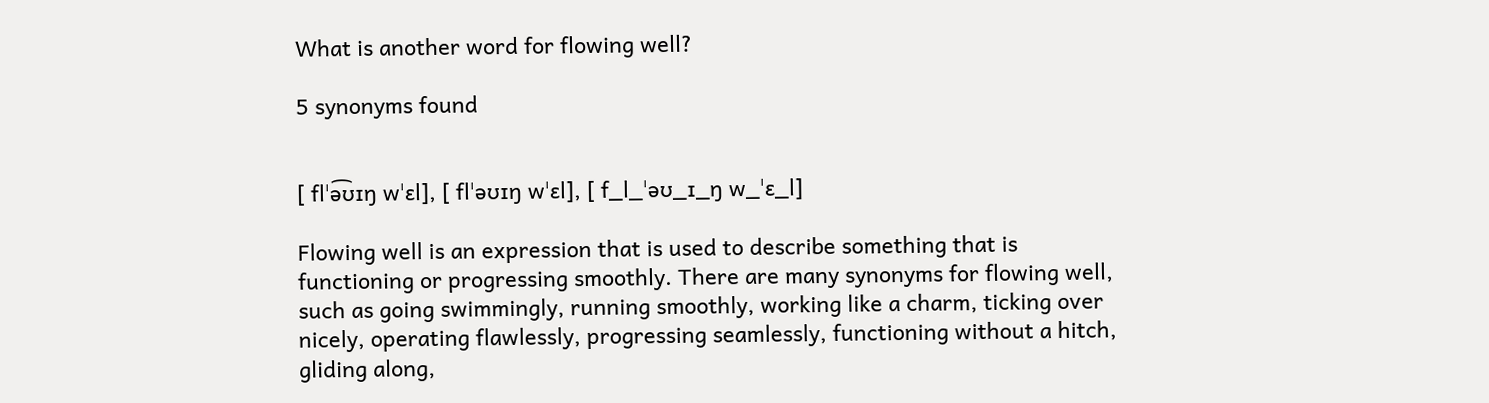What is another word for flowing well?

5 synonyms found


[ flˈə͡ʊɪŋ wˈɛl], [ flˈəʊɪŋ wˈɛl], [ f_l_ˈəʊ_ɪ_ŋ w_ˈɛ_l]

Flowing well is an expression that is used to describe something that is functioning or progressing smoothly. There are many synonyms for flowing well, such as going swimmingly, running smoothly, working like a charm, ticking over nicely, operating flawlessly, progressing seamlessly, functioning without a hitch, gliding along,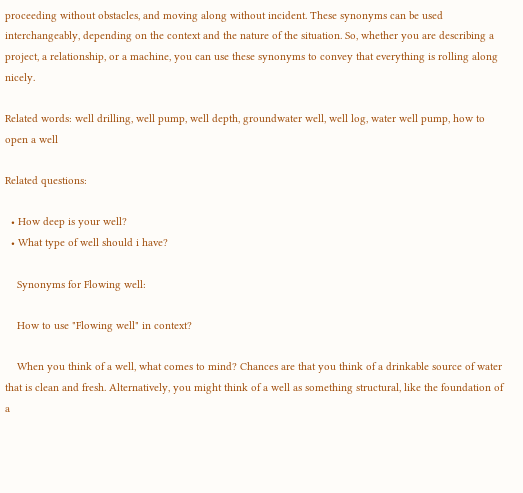proceeding without obstacles, and moving along without incident. These synonyms can be used interchangeably, depending on the context and the nature of the situation. So, whether you are describing a project, a relationship, or a machine, you can use these synonyms to convey that everything is rolling along nicely.

Related words: well drilling, well pump, well depth, groundwater well, well log, water well pump, how to open a well

Related questions:

  • How deep is your well?
  • What type of well should i have?

    Synonyms for Flowing well:

    How to use "Flowing well" in context?

    When you think of a well, what comes to mind? Chances are that you think of a drinkable source of water that is clean and fresh. Alternatively, you might think of a well as something structural, like the foundation of a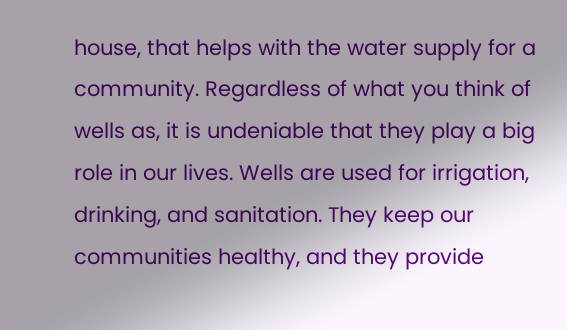house, that helps with the water supply for a community. Regardless of what you think of wells as, it is undeniable that they play a big role in our lives. Wells are used for irrigation, drinking, and sanitation. They keep our communities healthy, and they provide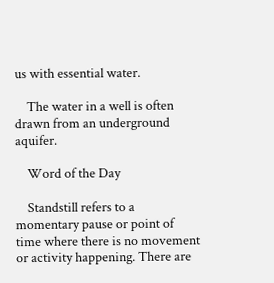us with essential water.

    The water in a well is often drawn from an underground aquifer.

    Word of the Day

    Standstill refers to a momentary pause or point of time where there is no movement or activity happening. There are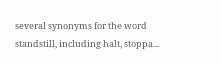several synonyms for the word standstill, including halt, stoppa...